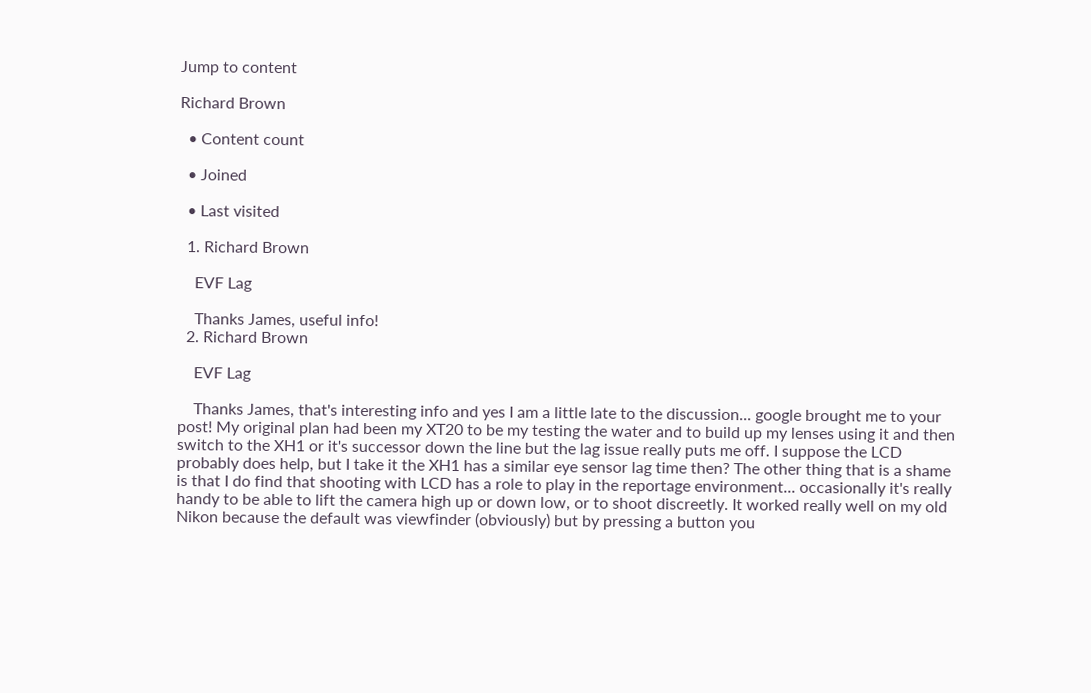Jump to content

Richard Brown

  • Content count

  • Joined

  • Last visited

  1. Richard Brown

    EVF Lag

    Thanks James, useful info!
  2. Richard Brown

    EVF Lag

    Thanks James, that's interesting info and yes I am a little late to the discussion... google brought me to your post! My original plan had been my XT20 to be my testing the water and to build up my lenses using it and then switch to the XH1 or it's successor down the line but the lag issue really puts me off. I suppose the LCD probably does help, but I take it the XH1 has a similar eye sensor lag time then? The other thing that is a shame is that I do find that shooting with LCD has a role to play in the reportage environment... occasionally it's really handy to be able to lift the camera high up or down low, or to shoot discreetly. It worked really well on my old Nikon because the default was viewfinder (obviously) but by pressing a button you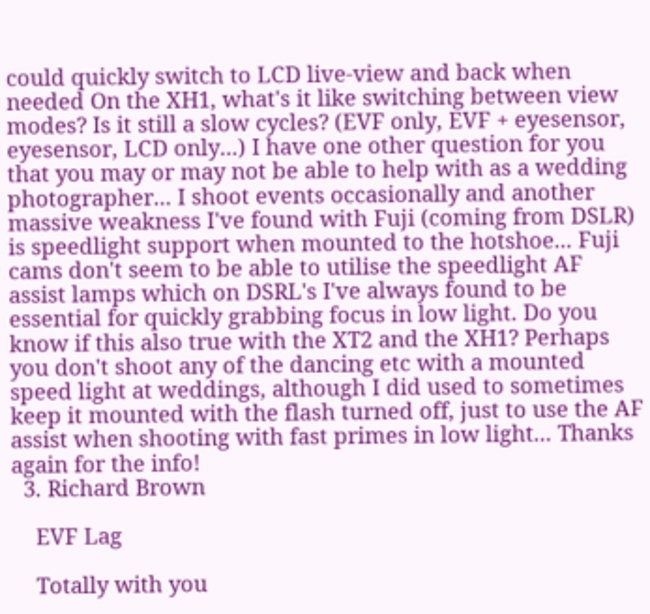could quickly switch to LCD live-view and back when needed On the XH1, what's it like switching between view modes? Is it still a slow cycles? (EVF only, EVF + eyesensor, eyesensor, LCD only...) I have one other question for you that you may or may not be able to help with as a wedding photographer... I shoot events occasionally and another massive weakness I've found with Fuji (coming from DSLR) is speedlight support when mounted to the hotshoe... Fuji cams don't seem to be able to utilise the speedlight AF assist lamps which on DSRL's I've always found to be essential for quickly grabbing focus in low light. Do you know if this also true with the XT2 and the XH1? Perhaps you don't shoot any of the dancing etc with a mounted speed light at weddings, although I did used to sometimes keep it mounted with the flash turned off, just to use the AF assist when shooting with fast primes in low light... Thanks again for the info!
  3. Richard Brown

    EVF Lag

    Totally with you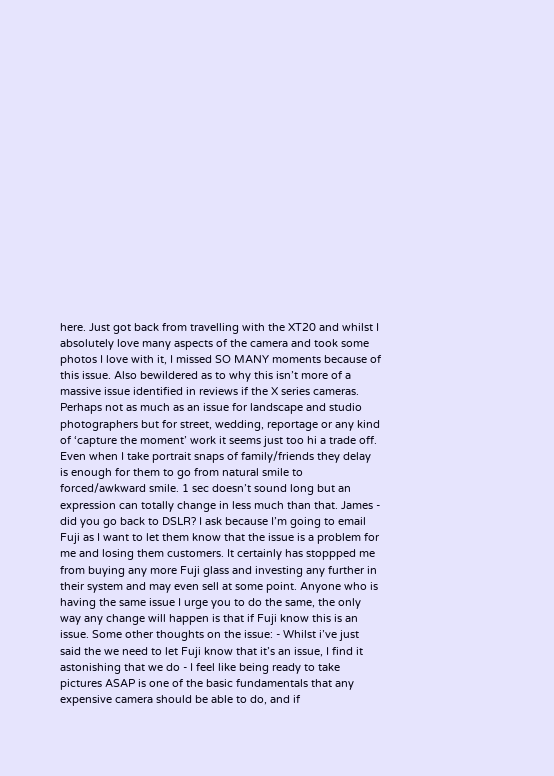here. Just got back from travelling with the XT20 and whilst I absolutely love many aspects of the camera and took some photos I love with it, I missed SO MANY moments because of this issue. Also bewildered as to why this isn’t more of a massive issue identified in reviews if the X series cameras. Perhaps not as much as an issue for landscape and studio photographers but for street, wedding, reportage or any kind of ‘capture the moment’ work it seems just too hi a trade off. Even when I take portrait snaps of family/friends they delay is enough for them to go from natural smile to forced/awkward smile. 1 sec doesn’t sound long but an expression can totally change in less much than that. James - did you go back to DSLR? I ask because I’m going to email Fuji as I want to let them know that the issue is a problem for me and losing them customers. It certainly has stoppped me from buying any more Fuji glass and investing any further in their system and may even sell at some point. Anyone who is having the same issue I urge you to do the same, the only way any change will happen is that if Fuji know this is an issue. Some other thoughts on the issue: - Whilst i’ve just said the we need to let Fuji know that it’s an issue, I find it astonishing that we do - I feel like being ready to take pictures ASAP is one of the basic fundamentals that any expensive camera should be able to do, and if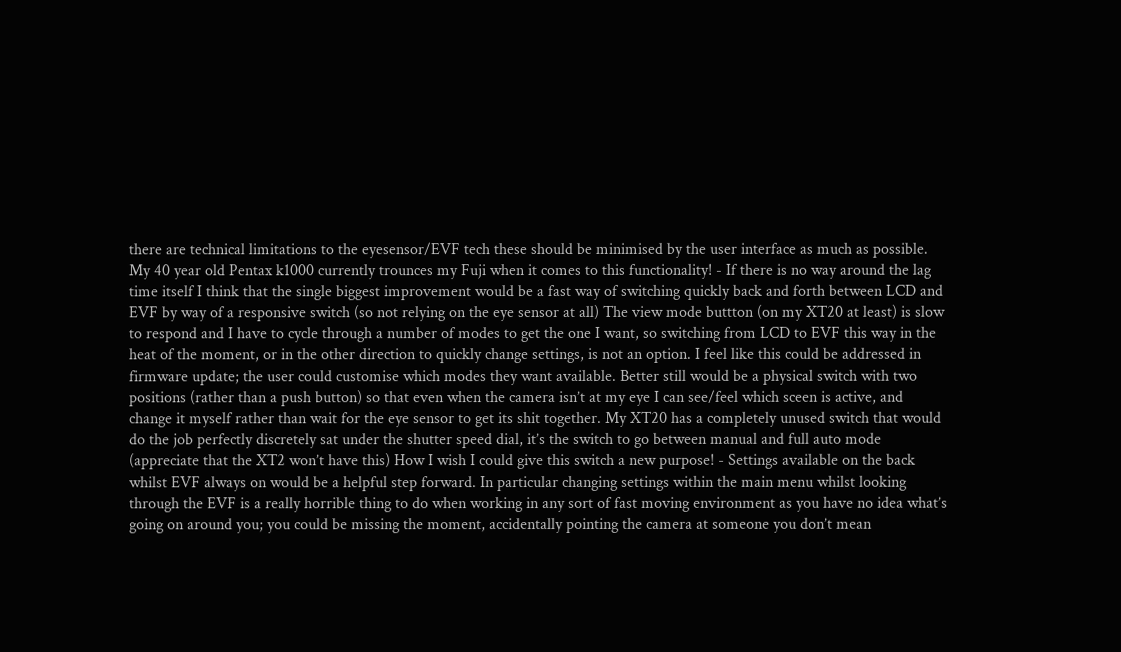there are technical limitations to the eyesensor/EVF tech these should be minimised by the user interface as much as possible. My 40 year old Pentax k1000 currently trounces my Fuji when it comes to this functionality! - If there is no way around the lag time itself I think that the single biggest improvement would be a fast way of switching quickly back and forth between LCD and EVF by way of a responsive switch (so not relying on the eye sensor at all) The view mode buttton (on my XT20 at least) is slow to respond and I have to cycle through a number of modes to get the one I want, so switching from LCD to EVF this way in the heat of the moment, or in the other direction to quickly change settings, is not an option. I feel like this could be addressed in firmware update; the user could customise which modes they want available. Better still would be a physical switch with two positions (rather than a push button) so that even when the camera isn’t at my eye I can see/feel which sceen is active, and change it myself rather than wait for the eye sensor to get its shit together. My XT20 has a completely unused switch that would do the job perfectly discretely sat under the shutter speed dial, it’s the switch to go between manual and full auto mode (appreciate that the XT2 won’t have this) How I wish I could give this switch a new purpose! - Settings available on the back whilst EVF always on would be a helpful step forward. In particular changing settings within the main menu whilst looking through the EVF is a really horrible thing to do when working in any sort of fast moving environment as you have no idea what’s going on around you; you could be missing the moment, accidentally pointing the camera at someone you don’t mean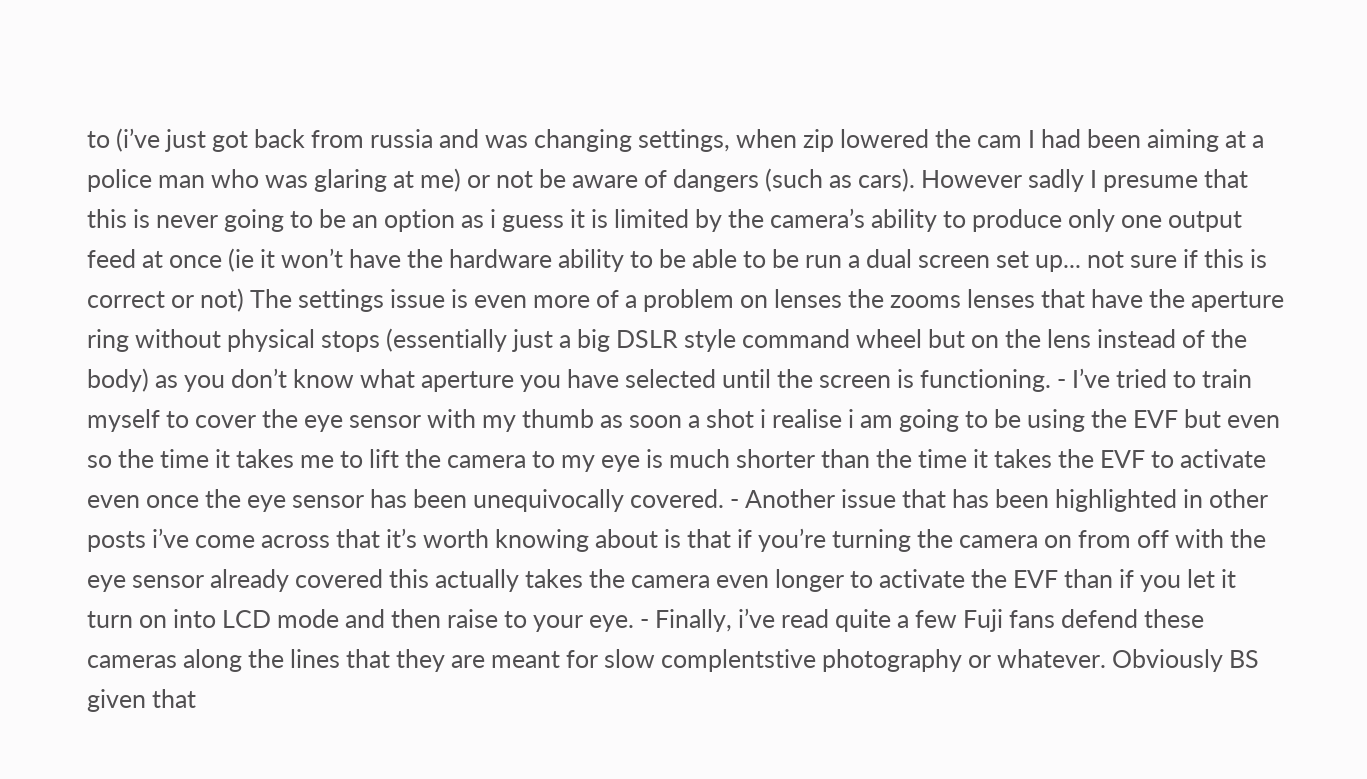to (i’ve just got back from russia and was changing settings, when zip lowered the cam I had been aiming at a police man who was glaring at me) or not be aware of dangers (such as cars). However sadly I presume that this is never going to be an option as i guess it is limited by the camera’s ability to produce only one output feed at once (ie it won’t have the hardware ability to be able to be run a dual screen set up... not sure if this is correct or not) The settings issue is even more of a problem on lenses the zooms lenses that have the aperture ring without physical stops (essentially just a big DSLR style command wheel but on the lens instead of the body) as you don’t know what aperture you have selected until the screen is functioning. - I’ve tried to train myself to cover the eye sensor with my thumb as soon a shot i realise i am going to be using the EVF but even so the time it takes me to lift the camera to my eye is much shorter than the time it takes the EVF to activate even once the eye sensor has been unequivocally covered. - Another issue that has been highlighted in other posts i’ve come across that it’s worth knowing about is that if you’re turning the camera on from off with the eye sensor already covered this actually takes the camera even longer to activate the EVF than if you let it turn on into LCD mode and then raise to your eye. - Finally, i’ve read quite a few Fuji fans defend these cameras along the lines that they are meant for slow complentstive photography or whatever. Obviously BS given that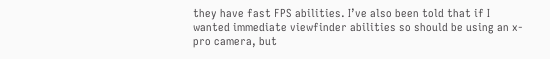they have fast FPS abilities. I’ve also been told that if I wanted immediate viewfinder abilities so should be using an x-pro camera, but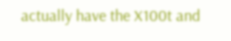actually have the X100t and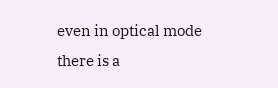even in optical mode there is a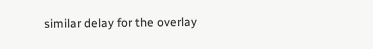similar delay for the overlay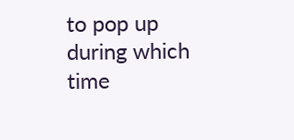to pop up during which time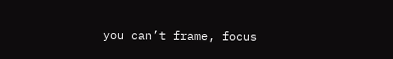you can’t frame, focus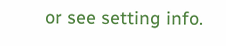or see setting info.